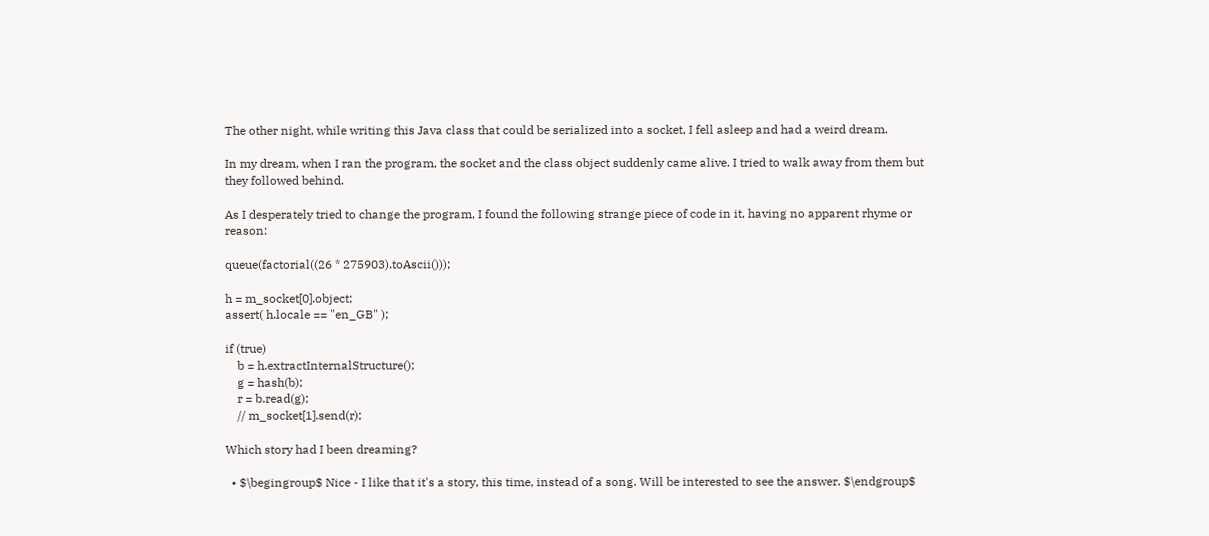The other night, while writing this Java class that could be serialized into a socket, I fell asleep and had a weird dream.

In my dream, when I ran the program, the socket and the class object suddenly came alive. I tried to walk away from them but they followed behind.

As I desperately tried to change the program, I found the following strange piece of code in it, having no apparent rhyme or reason:

queue(factorial((26 * 275903).toAscii()));

h = m_socket[0].object;
assert( h.locale == "en_GB" );

if (true)
    b = h.extractInternalStructure();
    g = hash(b);
    r = b.read(g);
    // m_socket[1].send(r);

Which story had I been dreaming?

  • $\begingroup$ Nice - I like that it's a story, this time, instead of a song. Will be interested to see the answer. $\endgroup$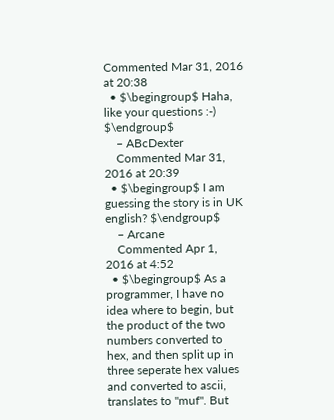Commented Mar 31, 2016 at 20:38
  • $\begingroup$ Haha, like your questions :-) $\endgroup$
    – ABcDexter
    Commented Mar 31, 2016 at 20:39
  • $\begingroup$ I am guessing the story is in UK english? $\endgroup$
    – Arcane
    Commented Apr 1, 2016 at 4:52
  • $\begingroup$ As a programmer, I have no idea where to begin, but the product of the two numbers converted to hex, and then split up in three seperate hex values and converted to ascii, translates to "muf". But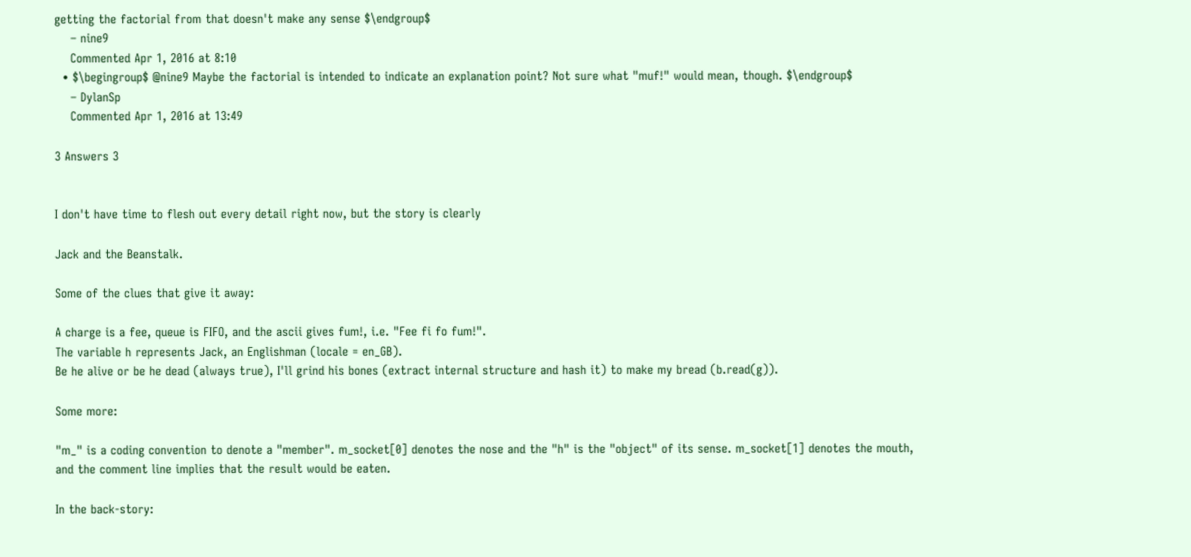getting the factorial from that doesn't make any sense $\endgroup$
    – nine9
    Commented Apr 1, 2016 at 8:10
  • $\begingroup$ @nine9 Maybe the factorial is intended to indicate an explanation point? Not sure what "muf!" would mean, though. $\endgroup$
    – DylanSp
    Commented Apr 1, 2016 at 13:49

3 Answers 3


I don't have time to flesh out every detail right now, but the story is clearly

Jack and the Beanstalk.

Some of the clues that give it away:

A charge is a fee, queue is FIFO, and the ascii gives fum!, i.e. "Fee fi fo fum!".
The variable h represents Jack, an Englishman (locale = en_GB).
Be he alive or be he dead (always true), I'll grind his bones (extract internal structure and hash it) to make my bread (b.read(g)).

Some more:

"m_" is a coding convention to denote a "member". m_socket[0] denotes the nose and the "h" is the "object" of its sense. m_socket[1] denotes the mouth, and the comment line implies that the result would be eaten.

In the back-story: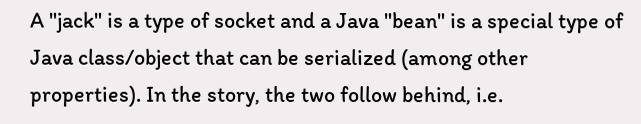A "jack" is a type of socket and a Java "bean" is a special type of Java class/object that can be serialized (among other properties). In the story, the two follow behind, i.e.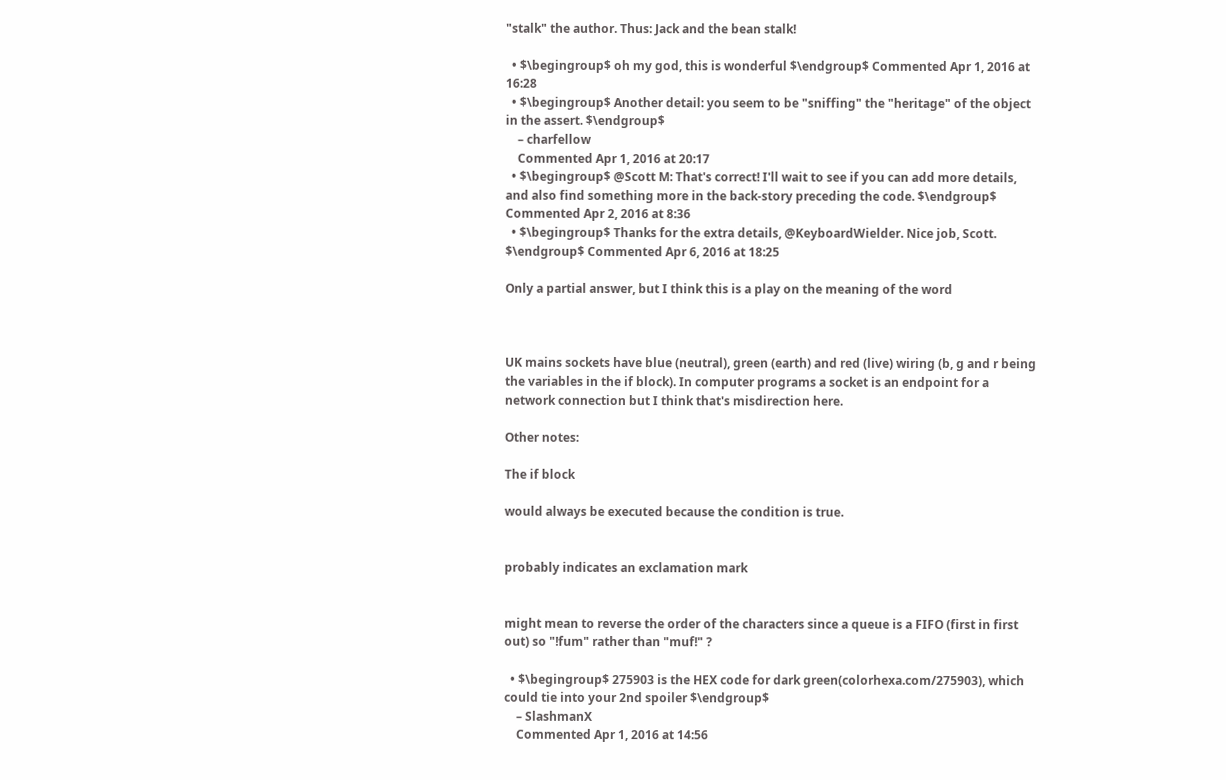"stalk" the author. Thus: Jack and the bean stalk!

  • $\begingroup$ oh my god, this is wonderful $\endgroup$ Commented Apr 1, 2016 at 16:28
  • $\begingroup$ Another detail: you seem to be "sniffing" the "heritage" of the object in the assert. $\endgroup$
    – charfellow
    Commented Apr 1, 2016 at 20:17
  • $\begingroup$ @Scott M: That's correct! I'll wait to see if you can add more details, and also find something more in the back-story preceding the code. $\endgroup$ Commented Apr 2, 2016 at 8:36
  • $\begingroup$ Thanks for the extra details, @KeyboardWielder. Nice job, Scott. $\endgroup$ Commented Apr 6, 2016 at 18:25

Only a partial answer, but I think this is a play on the meaning of the word



UK mains sockets have blue (neutral), green (earth) and red (live) wiring (b, g and r being the variables in the if block). In computer programs a socket is an endpoint for a network connection but I think that's misdirection here.

Other notes:

The if block

would always be executed because the condition is true.


probably indicates an exclamation mark


might mean to reverse the order of the characters since a queue is a FIFO (first in first out) so "!fum" rather than "muf!" ?

  • $\begingroup$ 275903 is the HEX code for dark green(colorhexa.com/275903), which could tie into your 2nd spoiler $\endgroup$
    – SlashmanX
    Commented Apr 1, 2016 at 14:56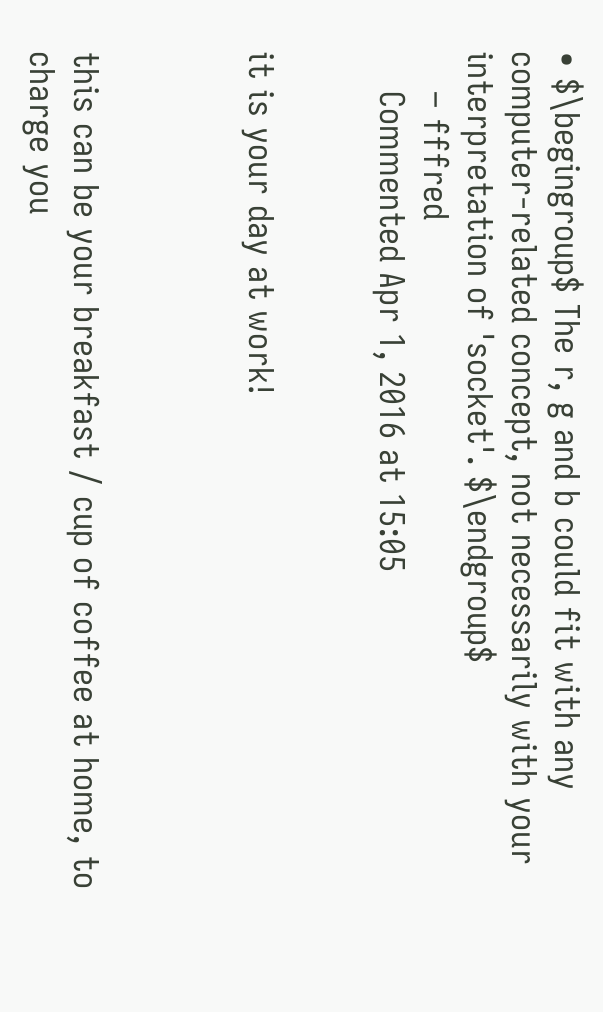• $\begingroup$ The r, g and b could fit with any computer-related concept, not necessarily with your interpretation of 'socket'. $\endgroup$
    – fffred
    Commented Apr 1, 2016 at 15:05


it is your day at work!



this can be your breakfast / cup of coffee at home, to charge you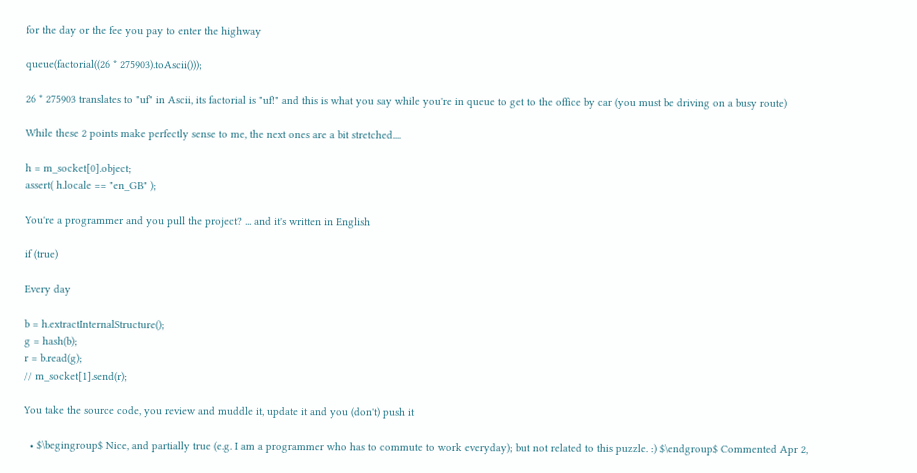for the day or the fee you pay to enter the highway

queue(factorial((26 * 275903).toAscii()));

26 * 275903 translates to "uf" in Ascii, its factorial is "uf!" and this is what you say while you're in queue to get to the office by car (you must be driving on a busy route)

While these 2 points make perfectly sense to me, the next ones are a bit stretched....

h = m_socket[0].object;
assert( h.locale == "en_GB" );

You're a programmer and you pull the project? ... and it's written in English

if (true)

Every day

b = h.extractInternalStructure();
g = hash(b);
r = b.read(g);
// m_socket[1].send(r);

You take the source code, you review and muddle it, update it and you (don't) push it

  • $\begingroup$ Nice, and partially true (e.g. I am a programmer who has to commute to work everyday); but not related to this puzzle. :) $\endgroup$ Commented Apr 2,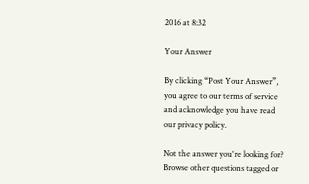2016 at 8:32

Your Answer

By clicking “Post Your Answer”, you agree to our terms of service and acknowledge you have read our privacy policy.

Not the answer you're looking for? Browse other questions tagged or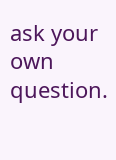ask your own question.